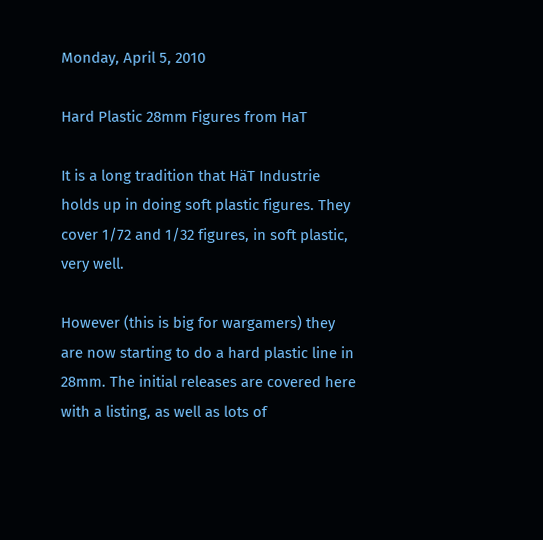Monday, April 5, 2010

Hard Plastic 28mm Figures from HaT

It is a long tradition that HäT Industrie holds up in doing soft plastic figures. They cover 1/72 and 1/32 figures, in soft plastic, very well.

However (this is big for wargamers) they are now starting to do a hard plastic line in 28mm. The initial releases are covered here with a listing, as well as lots of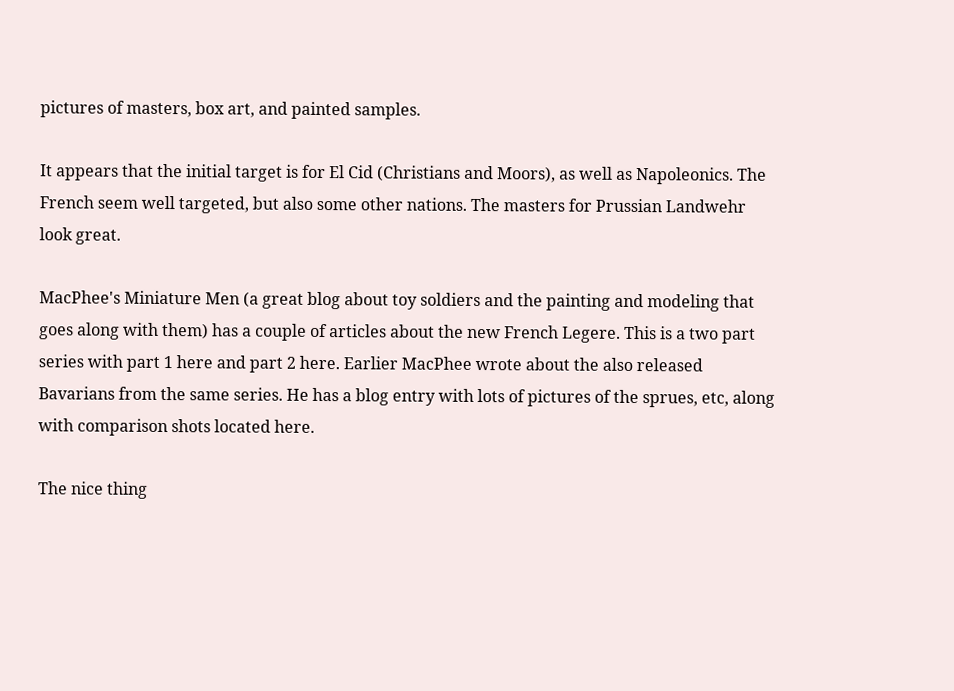pictures of masters, box art, and painted samples.

It appears that the initial target is for El Cid (Christians and Moors), as well as Napoleonics. The French seem well targeted, but also some other nations. The masters for Prussian Landwehr look great.

MacPhee's Miniature Men (a great blog about toy soldiers and the painting and modeling that goes along with them) has a couple of articles about the new French Legere. This is a two part series with part 1 here and part 2 here. Earlier MacPhee wrote about the also released Bavarians from the same series. He has a blog entry with lots of pictures of the sprues, etc, along with comparison shots located here.

The nice thing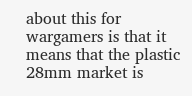about this for wargamers is that it means that the plastic 28mm market is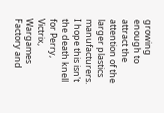growing enough to attract the attention of the larger plastics manufacturers. I hope this isn't the death knell for Perry, Victrix, Wargames Factory and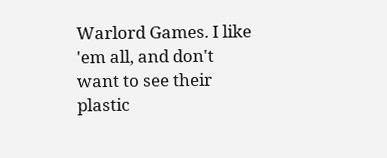Warlord Games. I like 'em all, and don't want to see their plastic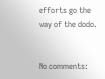efforts go the way of the dodo.


No comments: